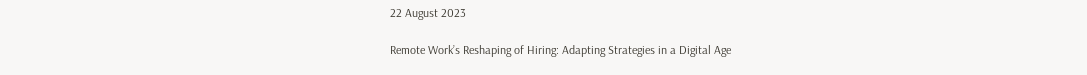22 August 2023

Remote Work’s Reshaping of Hiring: Adapting Strategies in a Digital Age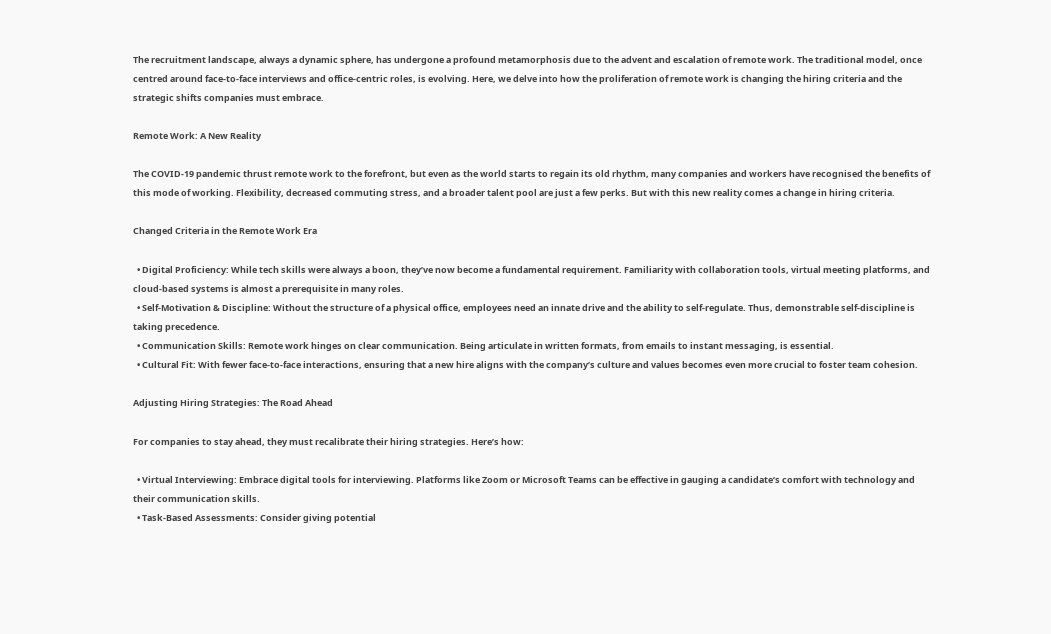The recruitment landscape, always a dynamic sphere, has undergone a profound metamorphosis due to the advent and escalation of remote work. The traditional model, once centred around face-to-face interviews and office-centric roles, is evolving. Here, we delve into how the proliferation of remote work is changing the hiring criteria and the strategic shifts companies must embrace.

Remote Work: A New Reality

The COVID-19 pandemic thrust remote work to the forefront, but even as the world starts to regain its old rhythm, many companies and workers have recognised the benefits of this mode of working. Flexibility, decreased commuting stress, and a broader talent pool are just a few perks. But with this new reality comes a change in hiring criteria.

Changed Criteria in the Remote Work Era

  • Digital Proficiency: While tech skills were always a boon, they’ve now become a fundamental requirement. Familiarity with collaboration tools, virtual meeting platforms, and cloud-based systems is almost a prerequisite in many roles.
  • Self-Motivation & Discipline: Without the structure of a physical office, employees need an innate drive and the ability to self-regulate. Thus, demonstrable self-discipline is taking precedence.
  • Communication Skills: Remote work hinges on clear communication. Being articulate in written formats, from emails to instant messaging, is essential.
  • Cultural Fit: With fewer face-to-face interactions, ensuring that a new hire aligns with the company’s culture and values becomes even more crucial to foster team cohesion.

Adjusting Hiring Strategies: The Road Ahead

For companies to stay ahead, they must recalibrate their hiring strategies. Here’s how:

  • Virtual Interviewing: Embrace digital tools for interviewing. Platforms like Zoom or Microsoft Teams can be effective in gauging a candidate’s comfort with technology and their communication skills.
  • Task-Based Assessments: Consider giving potential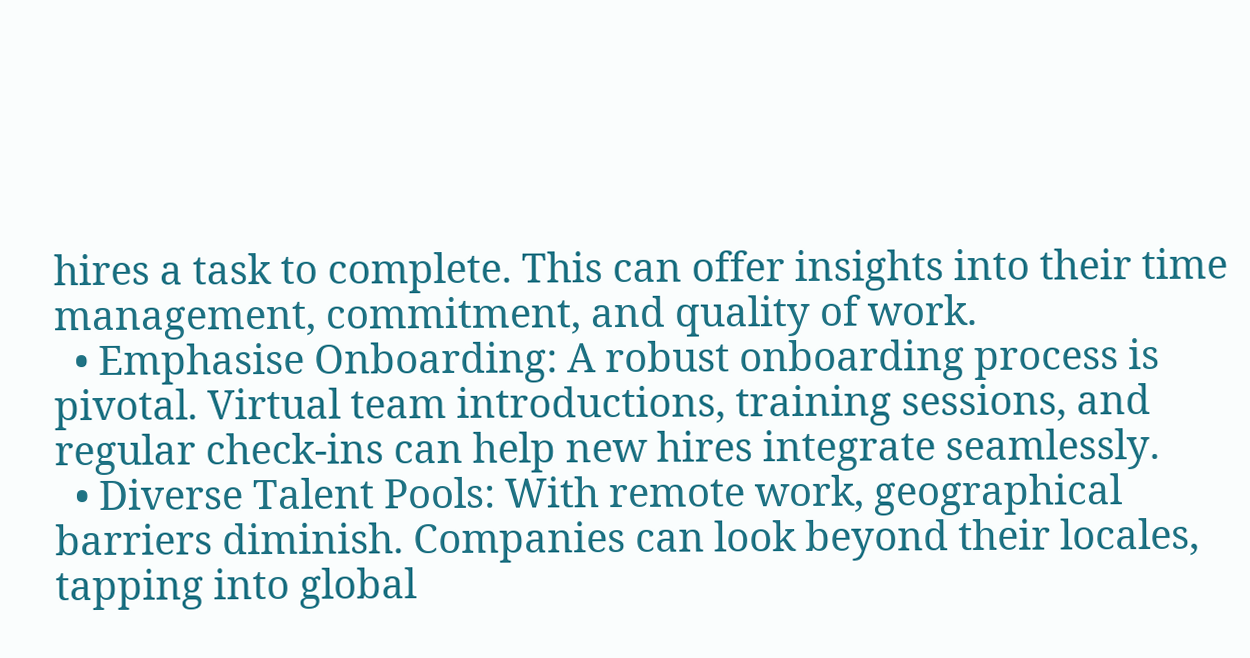hires a task to complete. This can offer insights into their time management, commitment, and quality of work.
  • Emphasise Onboarding: A robust onboarding process is pivotal. Virtual team introductions, training sessions, and regular check-ins can help new hires integrate seamlessly.
  • Diverse Talent Pools: With remote work, geographical barriers diminish. Companies can look beyond their locales, tapping into global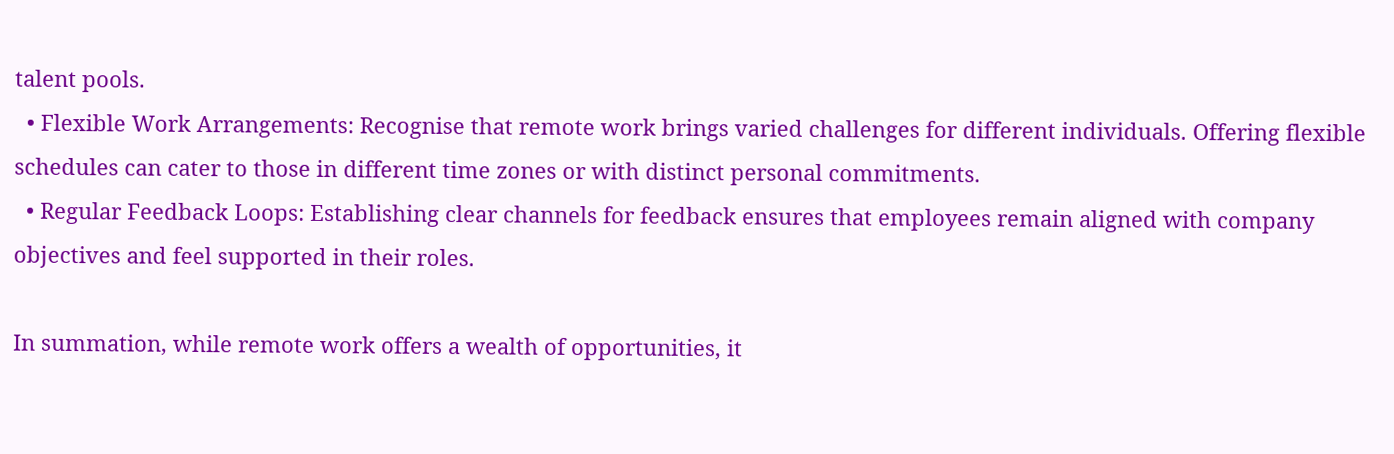talent pools.
  • Flexible Work Arrangements: Recognise that remote work brings varied challenges for different individuals. Offering flexible schedules can cater to those in different time zones or with distinct personal commitments.
  • Regular Feedback Loops: Establishing clear channels for feedback ensures that employees remain aligned with company objectives and feel supported in their roles.

In summation, while remote work offers a wealth of opportunities, it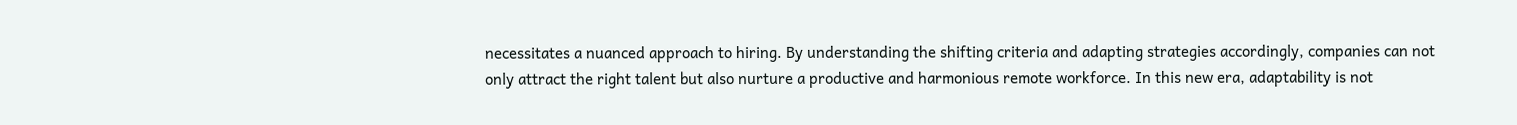necessitates a nuanced approach to hiring. By understanding the shifting criteria and adapting strategies accordingly, companies can not only attract the right talent but also nurture a productive and harmonious remote workforce. In this new era, adaptability is not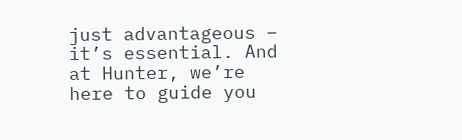just advantageous – it’s essential. And at Hunter, we’re here to guide you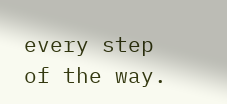every step of the way.